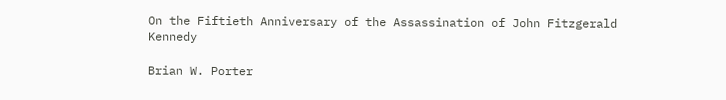On the Fiftieth Anniversary of the Assassination of John Fitzgerald Kennedy

Brian W. Porter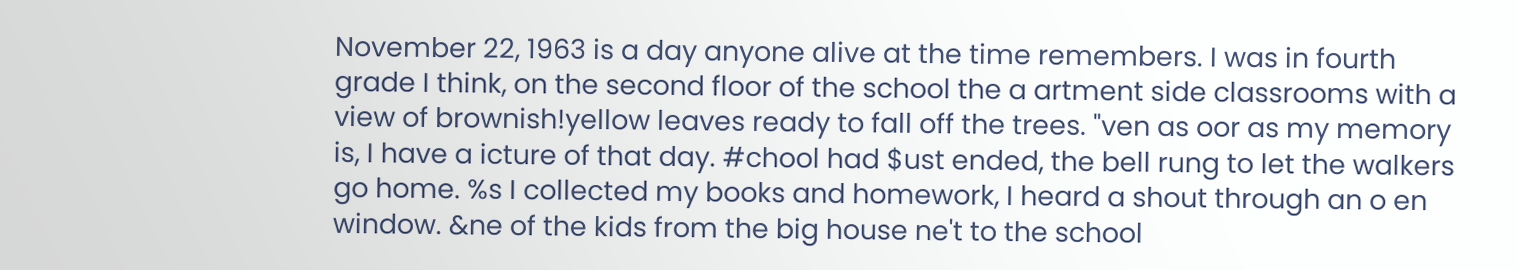November 22, 1963 is a day anyone alive at the time remembers. I was in fourth grade I think, on the second floor of the school the a artment side classrooms with a view of brownish!yellow leaves ready to fall off the trees. "ven as oor as my memory is, I have a icture of that day. #chool had $ust ended, the bell rung to let the walkers go home. %s I collected my books and homework, I heard a shout through an o en window. &ne of the kids from the big house ne't to the school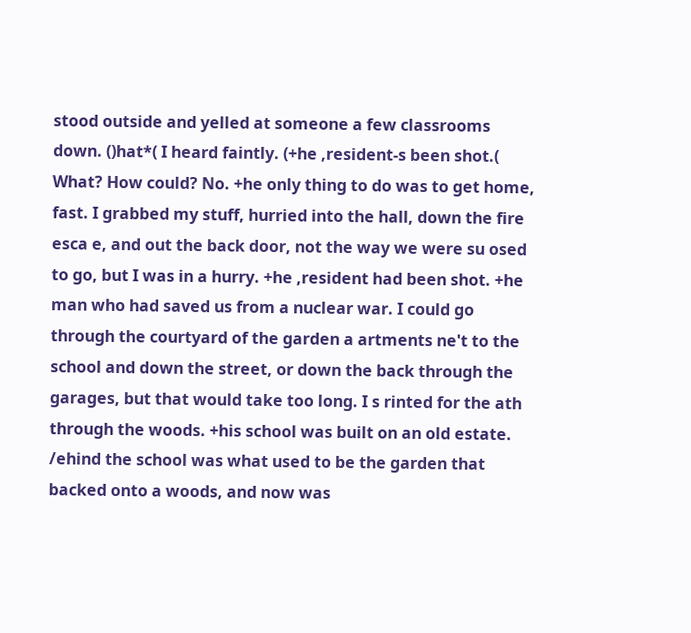stood outside and yelled at someone a few classrooms down. ()hat*( I heard faintly. (+he ,resident-s been shot.( What? How could? No. +he only thing to do was to get home, fast. I grabbed my stuff, hurried into the hall, down the fire esca e, and out the back door, not the way we were su osed to go, but I was in a hurry. +he ,resident had been shot. +he man who had saved us from a nuclear war. I could go through the courtyard of the garden a artments ne't to the school and down the street, or down the back through the garages, but that would take too long. I s rinted for the ath through the woods. +his school was built on an old estate. /ehind the school was what used to be the garden that backed onto a woods, and now was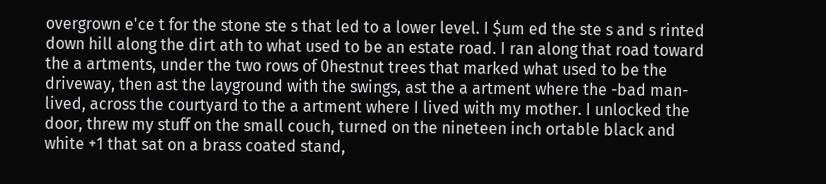overgrown e'ce t for the stone ste s that led to a lower level. I $um ed the ste s and s rinted down hill along the dirt ath to what used to be an estate road. I ran along that road toward the a artments, under the two rows of 0hestnut trees that marked what used to be the driveway, then ast the layground with the swings, ast the a artment where the -bad man- lived, across the courtyard to the a artment where I lived with my mother. I unlocked the door, threw my stuff on the small couch, turned on the nineteen inch ortable black and white +1 that sat on a brass coated stand,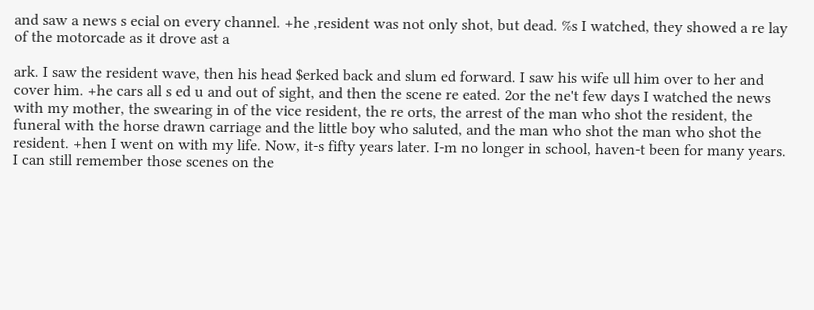and saw a news s ecial on every channel. +he ,resident was not only shot, but dead. %s I watched, they showed a re lay of the motorcade as it drove ast a

ark. I saw the resident wave, then his head $erked back and slum ed forward. I saw his wife ull him over to her and cover him. +he cars all s ed u and out of sight, and then the scene re eated. 2or the ne't few days I watched the news with my mother, the swearing in of the vice resident, the re orts, the arrest of the man who shot the resident, the funeral with the horse drawn carriage and the little boy who saluted, and the man who shot the man who shot the resident. +hen I went on with my life. Now, it-s fifty years later. I-m no longer in school, haven-t been for many years. I can still remember those scenes on the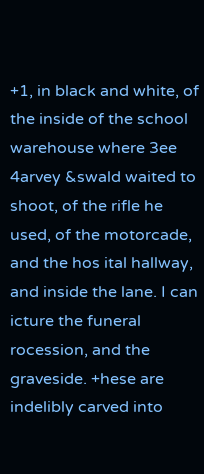+1, in black and white, of the inside of the school warehouse where 3ee 4arvey &swald waited to shoot, of the rifle he used, of the motorcade, and the hos ital hallway, and inside the lane. I can icture the funeral rocession, and the graveside. +hese are indelibly carved into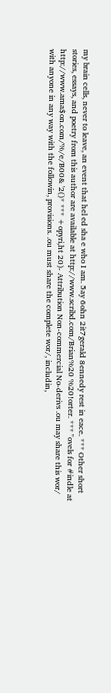my brain cells, never to leave, an event that hel ed sha e who I am. 5ay 6ohn 2it7gerald 8ennedy rest in eace. *** Other short stories, essays, and poetry from this author are available at http://www.scribd.com/Brian%20 %20!orter. *** "ovels for #indle at http://www.ama$on.com/%/e/B00& '2()* *** +opyri,ht 20)- Attribution Non-commercial No-derivs .ou may share this wor/ with anyone in any way with the followin, provisions. .ou must share the complete wor/, includin,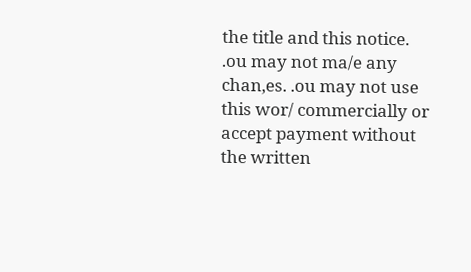the title and this notice. .ou may not ma/e any chan,es. .ou may not use this wor/ commercially or accept payment without the written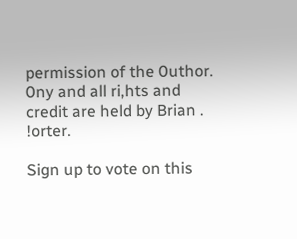permission of the 0uthor. 0ny and all ri,hts and credit are held by Brian . !orter.

Sign up to vote on this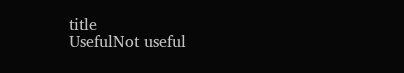title
UsefulNot useful